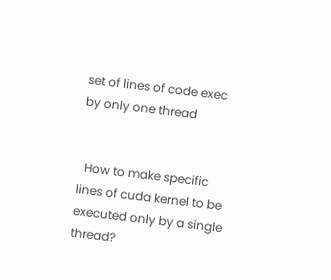set of lines of code exec by only one thread


  How to make specific lines of cuda kernel to be executed only by a single thread?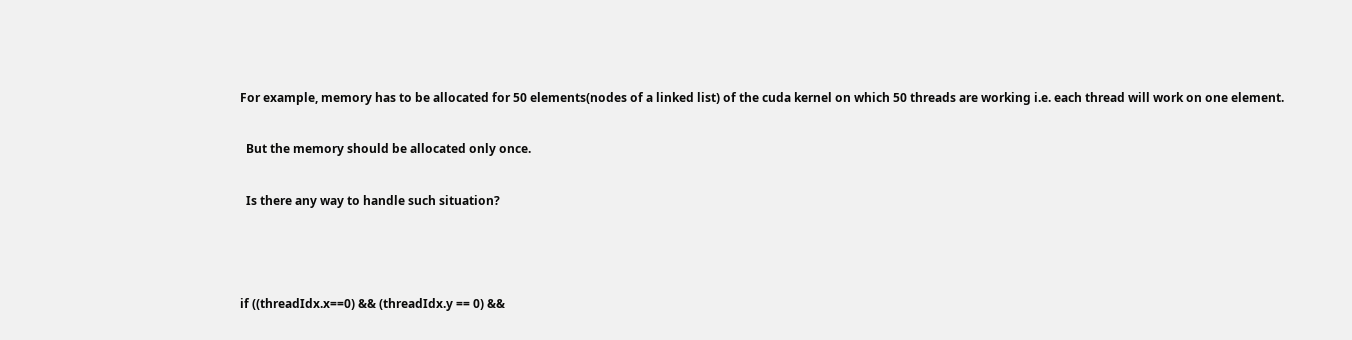For example, memory has to be allocated for 50 elements(nodes of a linked list) of the cuda kernel on which 50 threads are working i.e. each thread will work on one element.

  But the memory should be allocated only once.

  Is there any way to handle such situation?



if ((threadIdx.x==0) && (threadIdx.y == 0) &&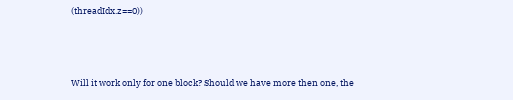(threadIdx.z==0))



Will it work only for one block? Should we have more then one, the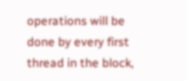operations will be done by every first thread in the block,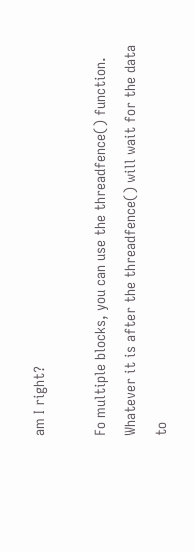am I right?

Fo multiple blocks, you can use the threadfence() function. Whatever it is after the threadfence() will wait for the data to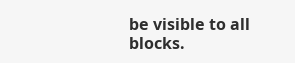be visible to all blocks.